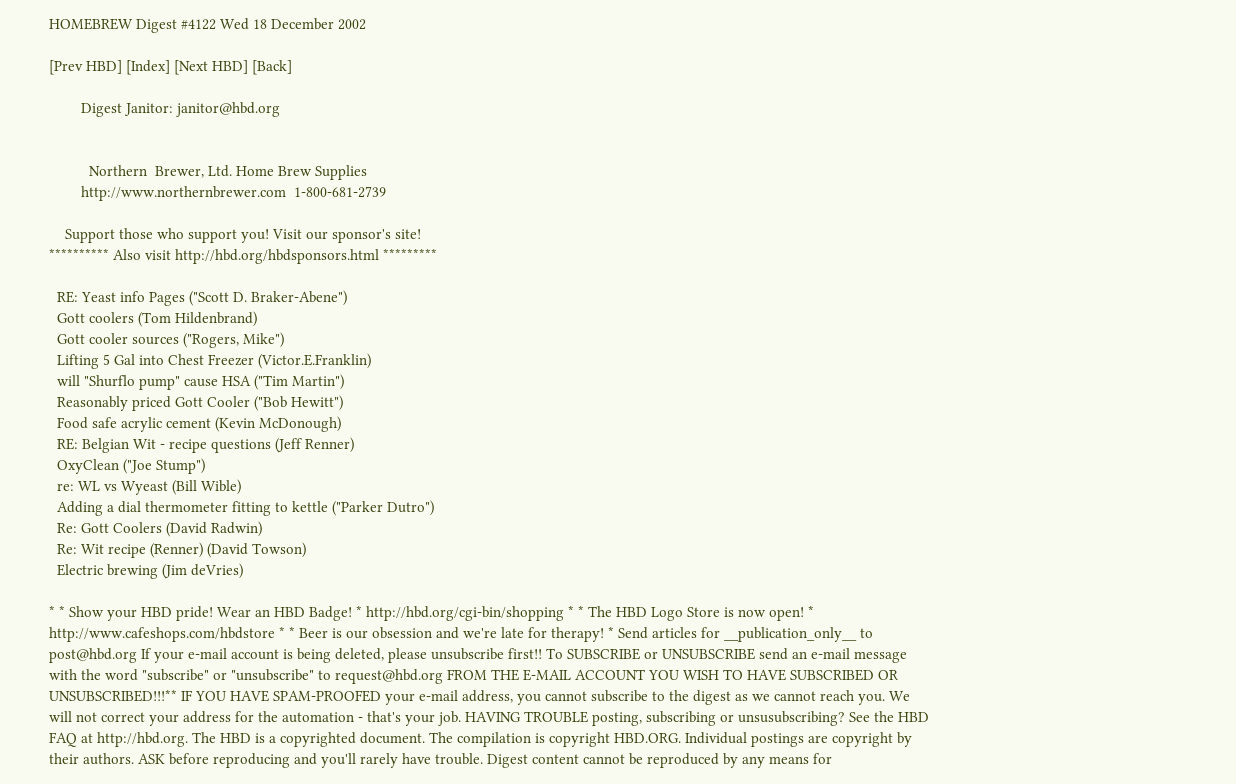HOMEBREW Digest #4122 Wed 18 December 2002

[Prev HBD] [Index] [Next HBD] [Back]

        Digest Janitor: janitor@hbd.org


          Northern  Brewer, Ltd. Home Brew Supplies
        http://www.northernbrewer.com  1-800-681-2739

    Support those who support you! Visit our sponsor's site!
********** Also visit http://hbd.org/hbdsponsors.html *********

  RE: Yeast info Pages ("Scott D. Braker-Abene")
  Gott coolers (Tom Hildenbrand)
  Gott cooler sources ("Rogers, Mike")
  Lifting 5 Gal into Chest Freezer (Victor.E.Franklin)
  will "Shurflo pump" cause HSA ("Tim Martin")
  Reasonably priced Gott Cooler ("Bob Hewitt")
  Food safe acrylic cement (Kevin McDonough)
  RE: Belgian Wit - recipe questions (Jeff Renner)
  OxyClean ("Joe Stump")
  re: WL vs Wyeast (Bill Wible)
  Adding a dial thermometer fitting to kettle ("Parker Dutro")
  Re: Gott Coolers (David Radwin)
  Re: Wit recipe (Renner) (David Towson)
  Electric brewing (Jim deVries)

* * Show your HBD pride! Wear an HBD Badge! * http://hbd.org/cgi-bin/shopping * * The HBD Logo Store is now open! * http://www.cafeshops.com/hbdstore * * Beer is our obsession and we're late for therapy! * Send articles for __publication_only__ to post@hbd.org If your e-mail account is being deleted, please unsubscribe first!! To SUBSCRIBE or UNSUBSCRIBE send an e-mail message with the word "subscribe" or "unsubscribe" to request@hbd.org FROM THE E-MAIL ACCOUNT YOU WISH TO HAVE SUBSCRIBED OR UNSUBSCRIBED!!!** IF YOU HAVE SPAM-PROOFED your e-mail address, you cannot subscribe to the digest as we cannot reach you. We will not correct your address for the automation - that's your job. HAVING TROUBLE posting, subscribing or unsusubscribing? See the HBD FAQ at http://hbd.org. The HBD is a copyrighted document. The compilation is copyright HBD.ORG. Individual postings are copyright by their authors. ASK before reproducing and you'll rarely have trouble. Digest content cannot be reproduced by any means for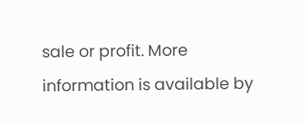sale or profit. More information is available by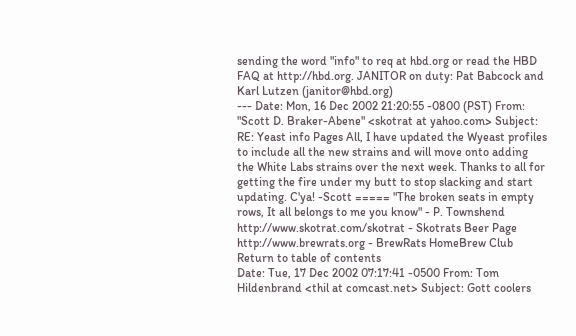sending the word "info" to req at hbd.org or read the HBD FAQ at http://hbd.org. JANITOR on duty: Pat Babcock and Karl Lutzen (janitor@hbd.org)
--- Date: Mon, 16 Dec 2002 21:20:55 -0800 (PST) From: "Scott D. Braker-Abene" <skotrat at yahoo.com> Subject: RE: Yeast info Pages All, I have updated the Wyeast profiles to include all the new strains and will move onto adding the White Labs strains over the next week. Thanks to all for getting the fire under my butt to stop slacking and start updating. C'ya! -Scott ===== "The broken seats in empty rows, It all belongs to me you know" - P. Townshend http://www.skotrat.com/skotrat - Skotrats Beer Page http://www.brewrats.org - BrewRats HomeBrew Club Return to table of contents
Date: Tue, 17 Dec 2002 07:17:41 -0500 From: Tom Hildenbrand <thil at comcast.net> Subject: Gott coolers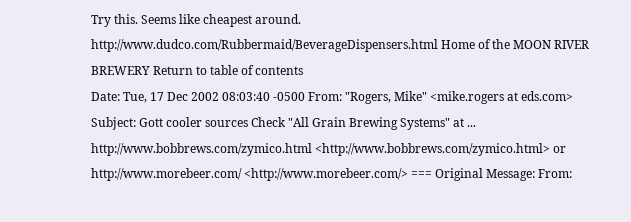Try this. Seems like cheapest around. http://www.dudco.com/Rubbermaid/BeverageDispensers.html Home of the MOON RIVER BREWERY Return to table of contents
Date: Tue, 17 Dec 2002 08:03:40 -0500 From: "Rogers, Mike" <mike.rogers at eds.com> Subject: Gott cooler sources Check "All Grain Brewing Systems" at ... http://www.bobbrews.com/zymico.html <http://www.bobbrews.com/zymico.html> or http://www.morebeer.com/ <http://www.morebeer.com/> === Original Message: From: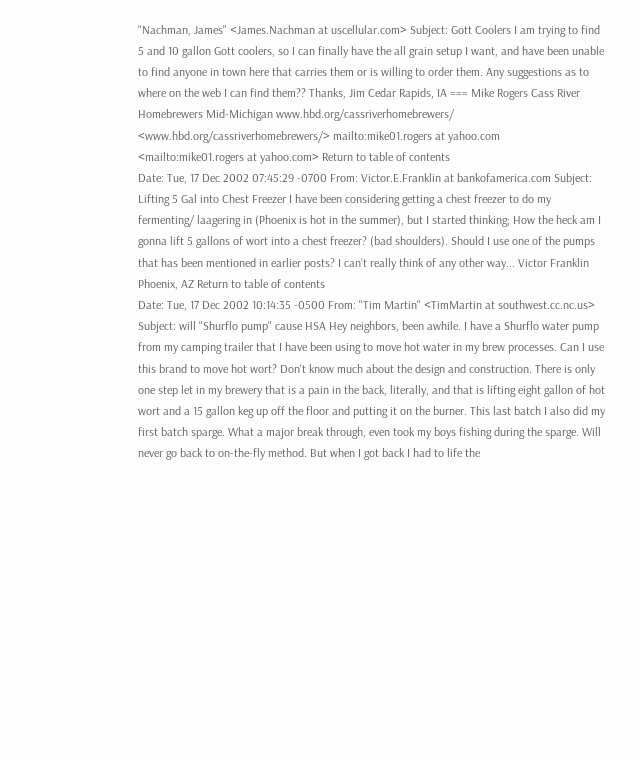"Nachman, James" <James.Nachman at uscellular.com> Subject: Gott Coolers I am trying to find 5 and 10 gallon Gott coolers, so I can finally have the all grain setup I want, and have been unable to find anyone in town here that carries them or is willing to order them. Any suggestions as to where on the web I can find them?? Thanks, Jim Cedar Rapids, IA === Mike Rogers Cass River Homebrewers Mid-Michigan www.hbd.org/cassriverhomebrewers/ <www.hbd.org/cassriverhomebrewers/> mailto:mike01.rogers at yahoo.com <mailto:mike01.rogers at yahoo.com> Return to table of contents
Date: Tue, 17 Dec 2002 07:45:29 -0700 From: Victor.E.Franklin at bankofamerica.com Subject: Lifting 5 Gal into Chest Freezer I have been considering getting a chest freezer to do my fermenting/ laagering in (Phoenix is hot in the summer), but I started thinking; How the heck am I gonna lift 5 gallons of wort into a chest freezer? (bad shoulders). Should I use one of the pumps that has been mentioned in earlier posts? I can't really think of any other way... Victor Franklin Phoenix, AZ Return to table of contents
Date: Tue, 17 Dec 2002 10:14:35 -0500 From: "Tim Martin" <TimMartin at southwest.cc.nc.us> Subject: will "Shurflo pump" cause HSA Hey neighbors, been awhile. I have a Shurflo water pump from my camping trailer that I have been using to move hot water in my brew processes. Can I use this brand to move hot wort? Don't know much about the design and construction. There is only one step let in my brewery that is a pain in the back, literally, and that is lifting eight gallon of hot wort and a 15 gallon keg up off the floor and putting it on the burner. This last batch I also did my first batch sparge. What a major break through, even took my boys fishing during the sparge. Will never go back to on-the-fly method. But when I got back I had to life the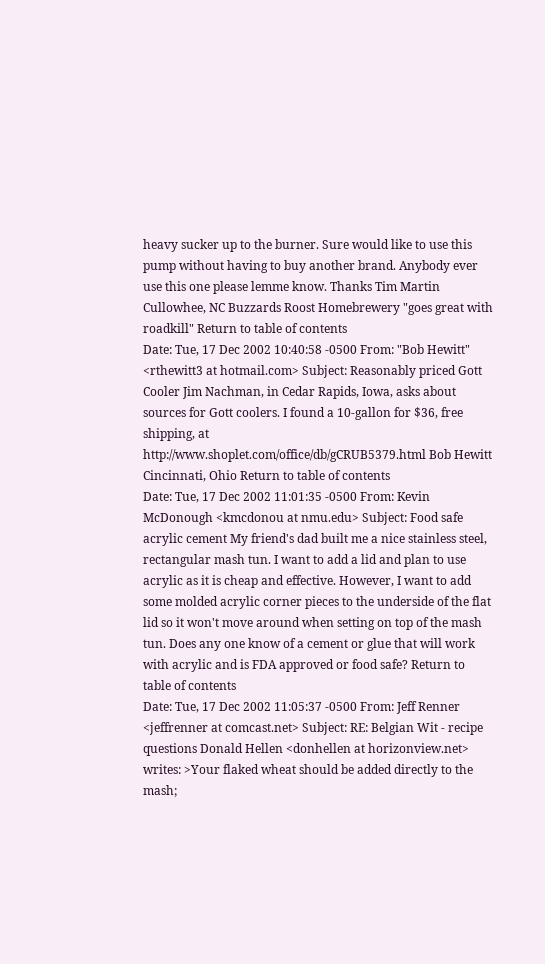heavy sucker up to the burner. Sure would like to use this pump without having to buy another brand. Anybody ever use this one please lemme know. Thanks Tim Martin Cullowhee, NC Buzzards Roost Homebrewery "goes great with roadkill" Return to table of contents
Date: Tue, 17 Dec 2002 10:40:58 -0500 From: "Bob Hewitt" <rthewitt3 at hotmail.com> Subject: Reasonably priced Gott Cooler Jim Nachman, in Cedar Rapids, Iowa, asks about sources for Gott coolers. I found a 10-gallon for $36, free shipping, at http://www.shoplet.com/office/db/gCRUB5379.html Bob Hewitt Cincinnati, Ohio Return to table of contents
Date: Tue, 17 Dec 2002 11:01:35 -0500 From: Kevin McDonough <kmcdonou at nmu.edu> Subject: Food safe acrylic cement My friend's dad built me a nice stainless steel, rectangular mash tun. I want to add a lid and plan to use acrylic as it is cheap and effective. However, I want to add some molded acrylic corner pieces to the underside of the flat lid so it won't move around when setting on top of the mash tun. Does any one know of a cement or glue that will work with acrylic and is FDA approved or food safe? Return to table of contents
Date: Tue, 17 Dec 2002 11:05:37 -0500 From: Jeff Renner <jeffrenner at comcast.net> Subject: RE: Belgian Wit - recipe questions Donald Hellen <donhellen at horizonview.net> writes: >Your flaked wheat should be added directly to the mash;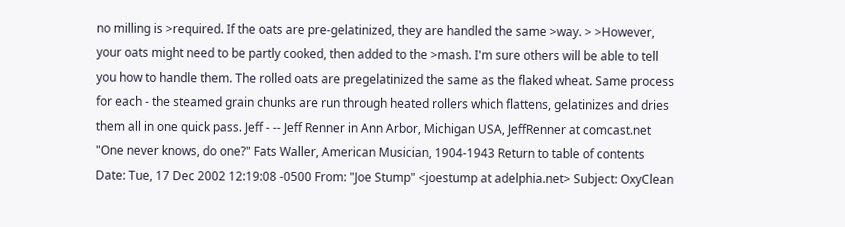no milling is >required. If the oats are pre-gelatinized, they are handled the same >way. > >However, your oats might need to be partly cooked, then added to the >mash. I'm sure others will be able to tell you how to handle them. The rolled oats are pregelatinized the same as the flaked wheat. Same process for each - the steamed grain chunks are run through heated rollers which flattens, gelatinizes and dries them all in one quick pass. Jeff - -- Jeff Renner in Ann Arbor, Michigan USA, JeffRenner at comcast.net "One never knows, do one?" Fats Waller, American Musician, 1904-1943 Return to table of contents
Date: Tue, 17 Dec 2002 12:19:08 -0500 From: "Joe Stump" <joestump at adelphia.net> Subject: OxyClean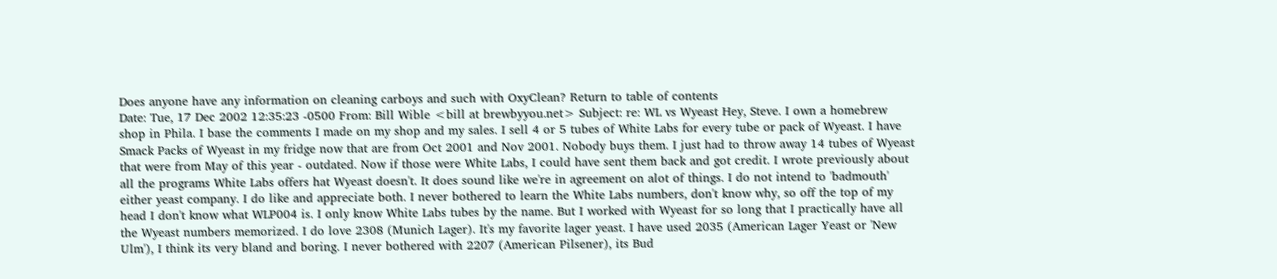Does anyone have any information on cleaning carboys and such with OxyClean? Return to table of contents
Date: Tue, 17 Dec 2002 12:35:23 -0500 From: Bill Wible <bill at brewbyyou.net> Subject: re: WL vs Wyeast Hey, Steve. I own a homebrew shop in Phila. I base the comments I made on my shop and my sales. I sell 4 or 5 tubes of White Labs for every tube or pack of Wyeast. I have Smack Packs of Wyeast in my fridge now that are from Oct 2001 and Nov 2001. Nobody buys them. I just had to throw away 14 tubes of Wyeast that were from May of this year - outdated. Now if those were White Labs, I could have sent them back and got credit. I wrote previously about all the programs White Labs offers hat Wyeast doesn't. It does sound like we're in agreement on alot of things. I do not intend to 'badmouth' either yeast company. I do like and appreciate both. I never bothered to learn the White Labs numbers, don't know why, so off the top of my head I don't know what WLP004 is. I only know White Labs tubes by the name. But I worked with Wyeast for so long that I practically have all the Wyeast numbers memorized. I do love 2308 (Munich Lager). It's my favorite lager yeast. I have used 2035 (American Lager Yeast or 'New Ulm'), I think its very bland and boring. I never bothered with 2207 (American Pilsener), its Bud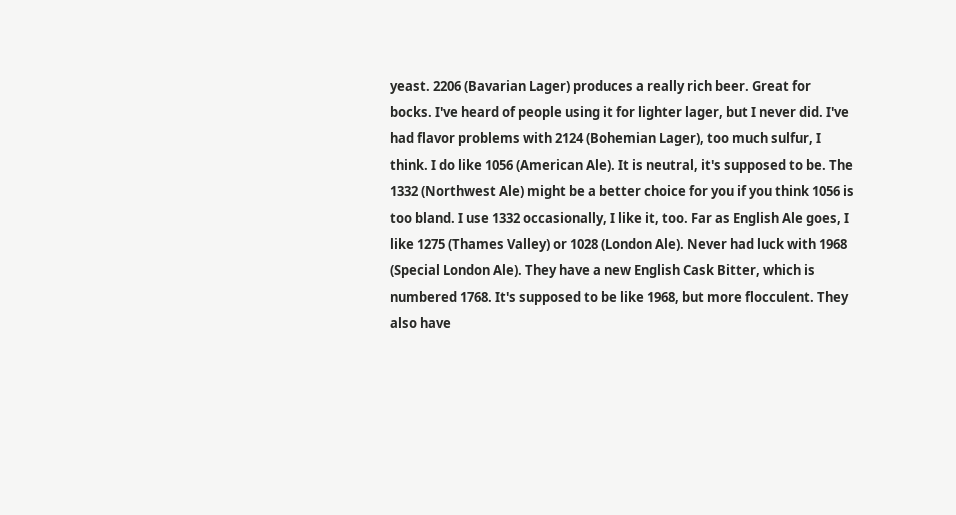yeast. 2206 (Bavarian Lager) produces a really rich beer. Great for bocks. I've heard of people using it for lighter lager, but I never did. I've had flavor problems with 2124 (Bohemian Lager), too much sulfur, I think. I do like 1056 (American Ale). It is neutral, it's supposed to be. The 1332 (Northwest Ale) might be a better choice for you if you think 1056 is too bland. I use 1332 occasionally, I like it, too. Far as English Ale goes, I like 1275 (Thames Valley) or 1028 (London Ale). Never had luck with 1968 (Special London Ale). They have a new English Cask Bitter, which is numbered 1768. It's supposed to be like 1968, but more flocculent. They also have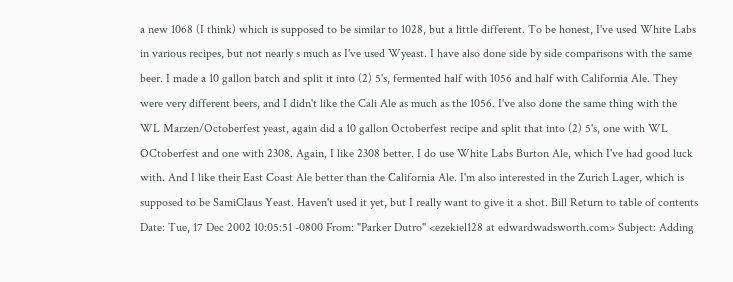a new 1068 (I think) which is supposed to be similar to 1028, but a little different. To be honest, I've used White Labs in various recipes, but not nearly s much as I've used Wyeast. I have also done side by side comparisons with the same beer. I made a 10 gallon batch and split it into (2) 5's, fermented half with 1056 and half with California Ale. They were very different beers, and I didn't like the Cali Ale as much as the 1056. I've also done the same thing with the WL Marzen/Octoberfest yeast, again did a 10 gallon Octoberfest recipe and split that into (2) 5's, one with WL OCtoberfest and one with 2308. Again, I like 2308 better. I do use White Labs Burton Ale, which I've had good luck with. And I like their East Coast Ale better than the California Ale. I'm also interested in the Zurich Lager, which is supposed to be SamiClaus Yeast. Haven't used it yet, but I really want to give it a shot. Bill Return to table of contents
Date: Tue, 17 Dec 2002 10:05:51 -0800 From: "Parker Dutro" <ezekiel128 at edwardwadsworth.com> Subject: Adding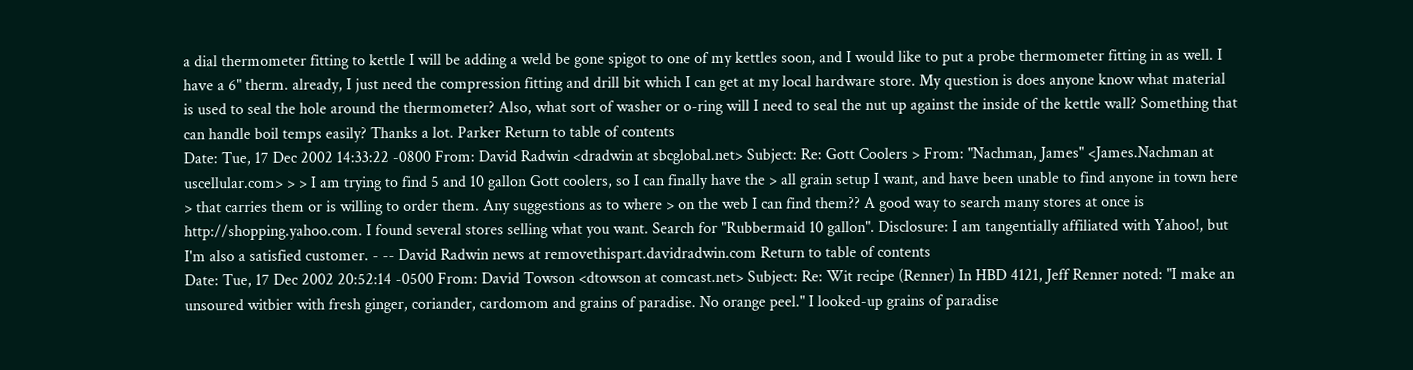a dial thermometer fitting to kettle I will be adding a weld be gone spigot to one of my kettles soon, and I would like to put a probe thermometer fitting in as well. I have a 6" therm. already, I just need the compression fitting and drill bit which I can get at my local hardware store. My question is does anyone know what material is used to seal the hole around the thermometer? Also, what sort of washer or o-ring will I need to seal the nut up against the inside of the kettle wall? Something that can handle boil temps easily? Thanks a lot. Parker Return to table of contents
Date: Tue, 17 Dec 2002 14:33:22 -0800 From: David Radwin <dradwin at sbcglobal.net> Subject: Re: Gott Coolers > From: "Nachman, James" <James.Nachman at uscellular.com> > > I am trying to find 5 and 10 gallon Gott coolers, so I can finally have the > all grain setup I want, and have been unable to find anyone in town here > that carries them or is willing to order them. Any suggestions as to where > on the web I can find them?? A good way to search many stores at once is http://shopping.yahoo.com. I found several stores selling what you want. Search for "Rubbermaid 10 gallon". Disclosure: I am tangentially affiliated with Yahoo!, but I'm also a satisfied customer. - -- David Radwin news at removethispart.davidradwin.com Return to table of contents
Date: Tue, 17 Dec 2002 20:52:14 -0500 From: David Towson <dtowson at comcast.net> Subject: Re: Wit recipe (Renner) In HBD 4121, Jeff Renner noted: "I make an unsoured witbier with fresh ginger, coriander, cardomom and grains of paradise. No orange peel." I looked-up grains of paradise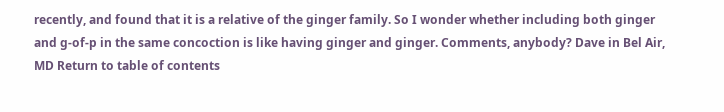recently, and found that it is a relative of the ginger family. So I wonder whether including both ginger and g-of-p in the same concoction is like having ginger and ginger. Comments, anybody? Dave in Bel Air, MD Return to table of contents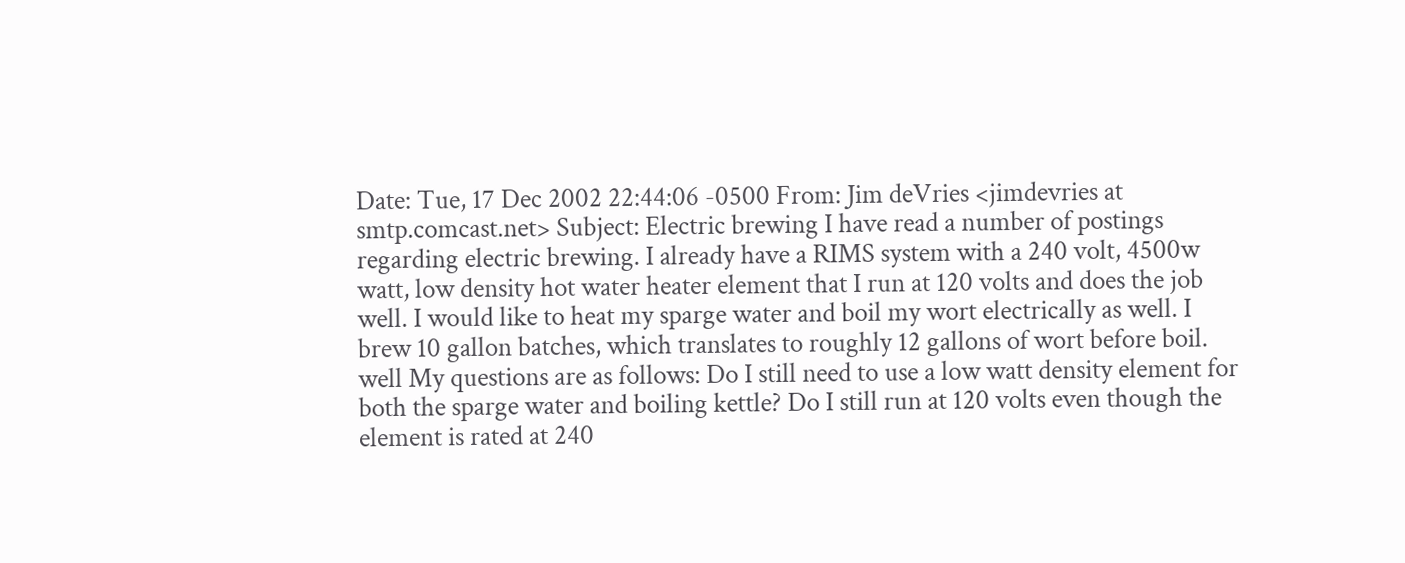Date: Tue, 17 Dec 2002 22:44:06 -0500 From: Jim deVries <jimdevries at smtp.comcast.net> Subject: Electric brewing I have read a number of postings regarding electric brewing. I already have a RIMS system with a 240 volt, 4500w watt, low density hot water heater element that I run at 120 volts and does the job well. I would like to heat my sparge water and boil my wort electrically as well. I brew 10 gallon batches, which translates to roughly 12 gallons of wort before boil. well My questions are as follows: Do I still need to use a low watt density element for both the sparge water and boiling kettle? Do I still run at 120 volts even though the element is rated at 240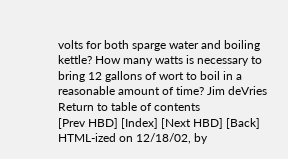volts for both sparge water and boiling kettle? How many watts is necessary to bring 12 gallons of wort to boil in a reasonable amount of time? Jim deVries Return to table of contents
[Prev HBD] [Index] [Next HBD] [Back]
HTML-ized on 12/18/02, by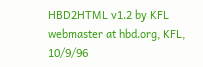HBD2HTML v1.2 by KFL
webmaster at hbd.org, KFL, 10/9/96